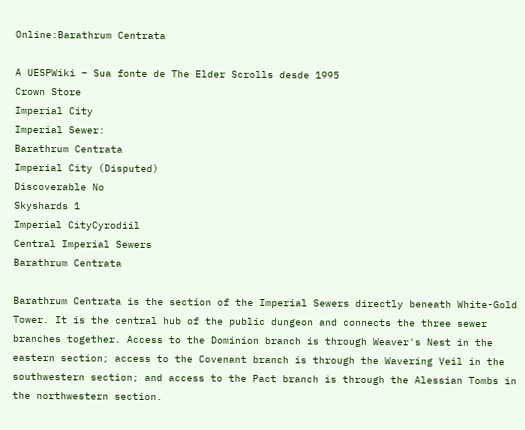Online:Barathrum Centrata

A UESPWiki – Sua fonte de The Elder Scrolls desde 1995
Crown Store
Imperial City
Imperial Sewer:
Barathrum Centrata
Imperial City (Disputed)
Discoverable No
Skyshards 1
Imperial CityCyrodiil
Central Imperial Sewers
Barathrum Centrata

Barathrum Centrata is the section of the Imperial Sewers directly beneath White-Gold Tower. It is the central hub of the public dungeon and connects the three sewer branches together. Access to the Dominion branch is through Weaver's Nest in the eastern section; access to the Covenant branch is through the Wavering Veil in the southwestern section; and access to the Pact branch is through the Alessian Tombs in the northwestern section.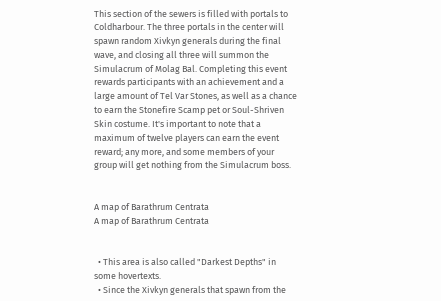This section of the sewers is filled with portals to Coldharbour. The three portals in the center will spawn random Xivkyn generals during the final wave, and closing all three will summon the Simulacrum of Molag Bal. Completing this event rewards participants with an achievement and a large amount of Tel Var Stones, as well as a chance to earn the Stonefire Scamp pet or Soul-Shriven Skin costume. It's important to note that a maximum of twelve players can earn the event reward; any more, and some members of your group will get nothing from the Simulacrum boss.


A map of Barathrum Centrata
A map of Barathrum Centrata


  • This area is also called "Darkest Depths" in some hovertexts.
  • Since the Xivkyn generals that spawn from the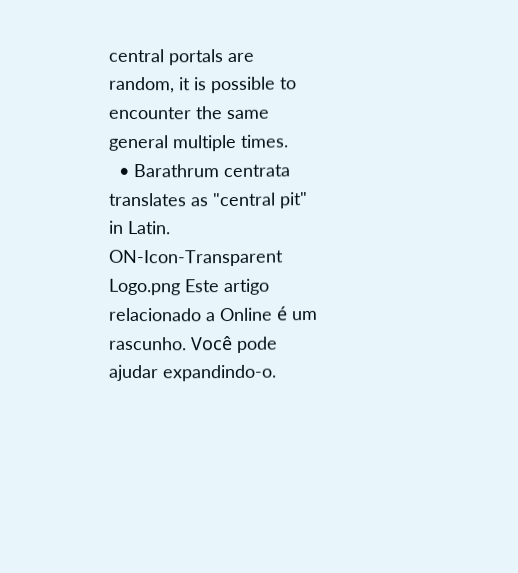central portals are random, it is possible to encounter the same general multiple times.
  • Barathrum centrata translates as "central pit" in Latin.
ON-Icon-Transparent Logo.png Este artigo relacionado a Online é um rascunho. Você pode ajudar expandindo-o.